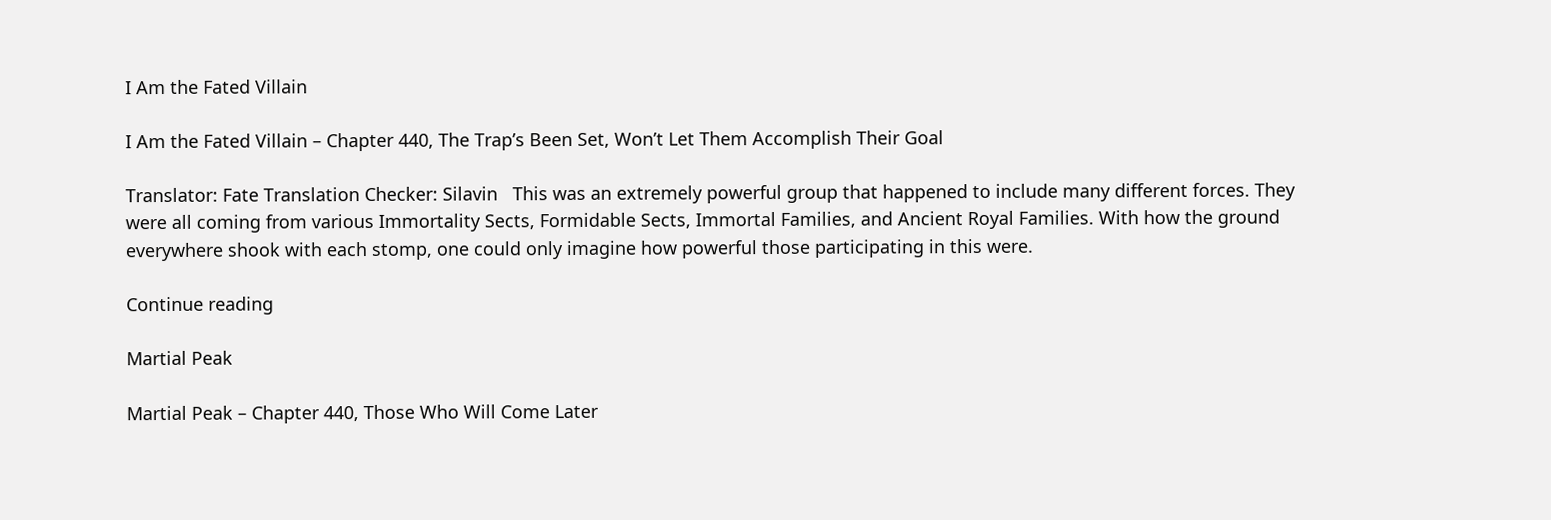I Am the Fated Villain

I Am the Fated Villain – Chapter 440, The Trap’s Been Set, Won’t Let Them Accomplish Their Goal

Translator: Fate Translation Checker: Silavin   This was an extremely powerful group that happened to include many different forces. They were all coming from various Immortality Sects, Formidable Sects, Immortal Families, and Ancient Royal Families. With how the ground everywhere shook with each stomp, one could only imagine how powerful those participating in this were.

Continue reading

Martial Peak

Martial Peak – Chapter 440, Those Who Will Come Later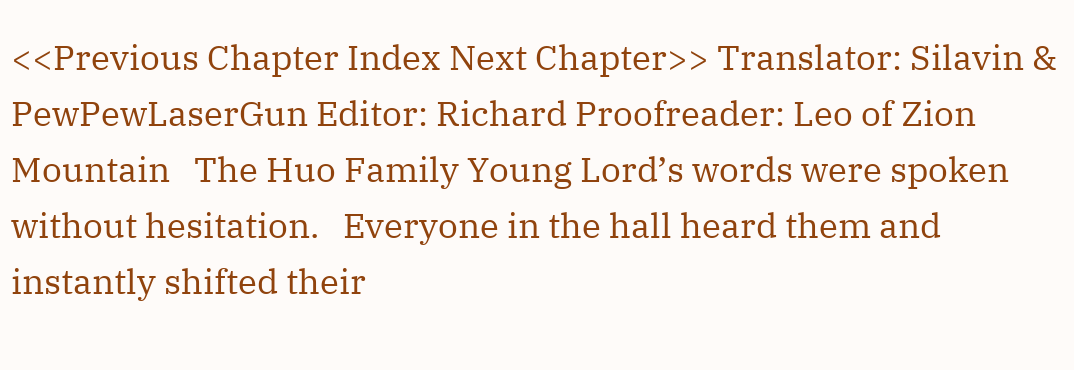<<Previous Chapter Index Next Chapter>> Translator: Silavin & PewPewLaserGun Editor: Richard Proofreader: Leo of Zion Mountain   The Huo Family Young Lord’s words were spoken without hesitation.   Everyone in the hall heard them and instantly shifted their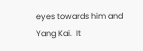eyes towards him and Yang Kai.  It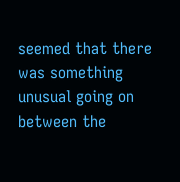seemed that there was something unusual going on between the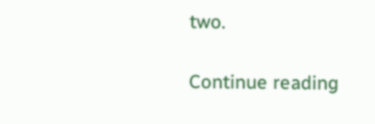two.

Continue reading